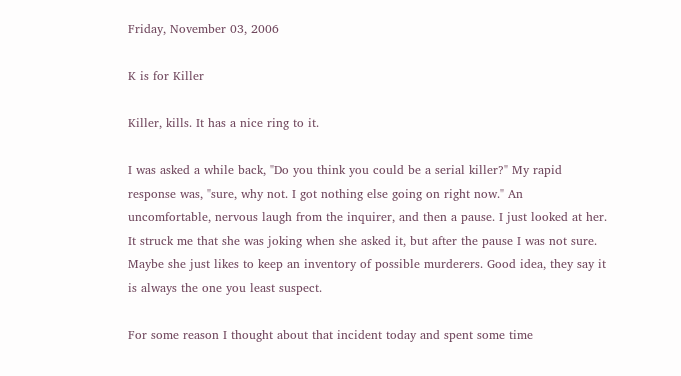Friday, November 03, 2006

K is for Killer

Killer, kills. It has a nice ring to it.

I was asked a while back, "Do you think you could be a serial killer?" My rapid response was, "sure, why not. I got nothing else going on right now." An uncomfortable, nervous laugh from the inquirer, and then a pause. I just looked at her. It struck me that she was joking when she asked it, but after the pause I was not sure. Maybe she just likes to keep an inventory of possible murderers. Good idea, they say it is always the one you least suspect.

For some reason I thought about that incident today and spent some time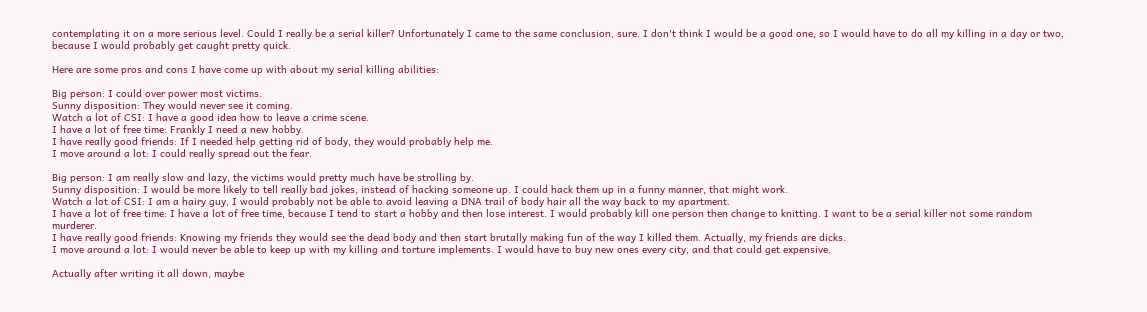contemplating it on a more serious level. Could I really be a serial killer? Unfortunately I came to the same conclusion, sure. I don't think I would be a good one, so I would have to do all my killing in a day or two, because I would probably get caught pretty quick.

Here are some pros and cons I have come up with about my serial killing abilities:

Big person: I could over power most victims.
Sunny disposition: They would never see it coming.
Watch a lot of CSI: I have a good idea how to leave a crime scene.
I have a lot of free time: Frankly I need a new hobby.
I have really good friends: If I needed help getting rid of body, they would probably help me.
I move around a lot: I could really spread out the fear.

Big person: I am really slow and lazy, the victims would pretty much have be strolling by.
Sunny disposition: I would be more likely to tell really bad jokes, instead of hacking someone up. I could hack them up in a funny manner, that might work.
Watch a lot of CSI: I am a hairy guy, I would probably not be able to avoid leaving a DNA trail of body hair all the way back to my apartment.
I have a lot of free time: I have a lot of free time, because I tend to start a hobby and then lose interest. I would probably kill one person then change to knitting. I want to be a serial killer not some random murderer.
I have really good friends: Knowing my friends they would see the dead body and then start brutally making fun of the way I killed them. Actually, my friends are dicks.
I move around a lot: I would never be able to keep up with my killing and torture implements. I would have to buy new ones every city, and that could get expensive.

Actually after writing it all down, maybe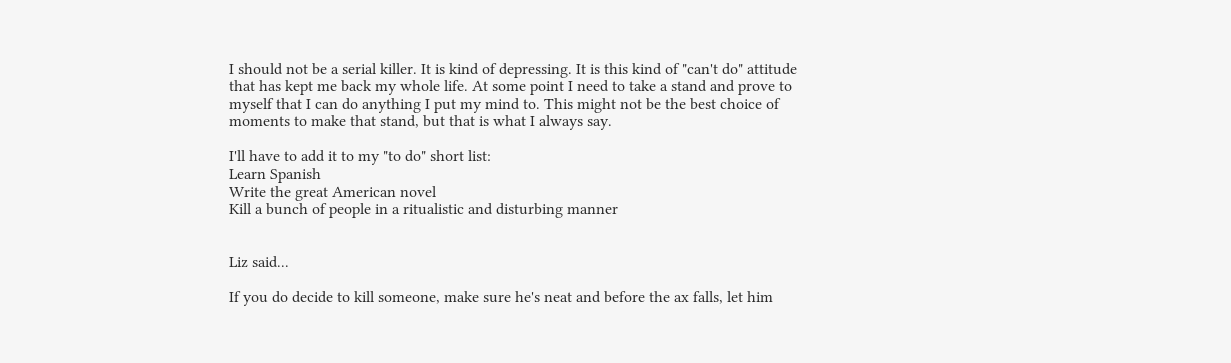I should not be a serial killer. It is kind of depressing. It is this kind of "can't do" attitude that has kept me back my whole life. At some point I need to take a stand and prove to myself that I can do anything I put my mind to. This might not be the best choice of moments to make that stand, but that is what I always say.

I'll have to add it to my "to do" short list:
Learn Spanish
Write the great American novel
Kill a bunch of people in a ritualistic and disturbing manner


Liz said...

If you do decide to kill someone, make sure he's neat and before the ax falls, let him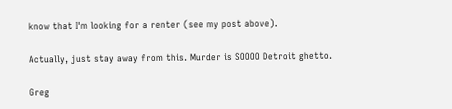know that I'm looking for a renter (see my post above).

Actually, just stay away from this. Murder is SOOOO Detroit ghetto.

Greg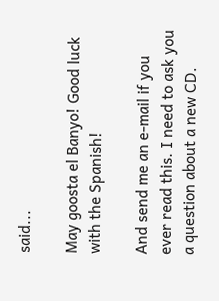said...

May goosta el Banyo! Good luck with the Spanish!

And send me an e-mail if you ever read this. I need to ask you a question about a new CD.